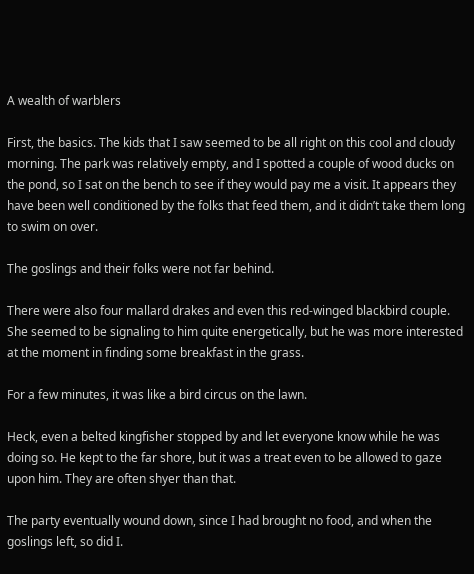A wealth of warblers

First, the basics. The kids that I saw seemed to be all right on this cool and cloudy morning. The park was relatively empty, and I spotted a couple of wood ducks on the pond, so I sat on the bench to see if they would pay me a visit. It appears they have been well conditioned by the folks that feed them, and it didn’t take them long to swim on over.

The goslings and their folks were not far behind.

There were also four mallard drakes and even this red-winged blackbird couple. She seemed to be signaling to him quite energetically, but he was more interested at the moment in finding some breakfast in the grass.

For a few minutes, it was like a bird circus on the lawn.

Heck, even a belted kingfisher stopped by and let everyone know while he was doing so. He kept to the far shore, but it was a treat even to be allowed to gaze upon him. They are often shyer than that.

The party eventually wound down, since I had brought no food, and when the goslings left, so did I.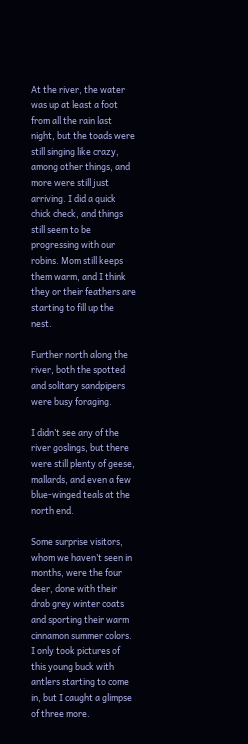At the river, the water was up at least a foot from all the rain last night, but the toads were still singing like crazy, among other things, and more were still just arriving. I did a quick chick check, and things still seem to be progressing with our robins. Mom still keeps them warm, and I think they or their feathers are starting to fill up the nest.

Further north along the river, both the spotted and solitary sandpipers were busy foraging.

I didn’t see any of the river goslings, but there were still plenty of geese, mallards, and even a few blue-winged teals at the north end.

Some surprise visitors, whom we haven’t seen in months, were the four deer, done with their drab grey winter coats and sporting their warm cinnamon summer colors. I only took pictures of this young buck with antlers starting to come in, but I caught a glimpse of three more.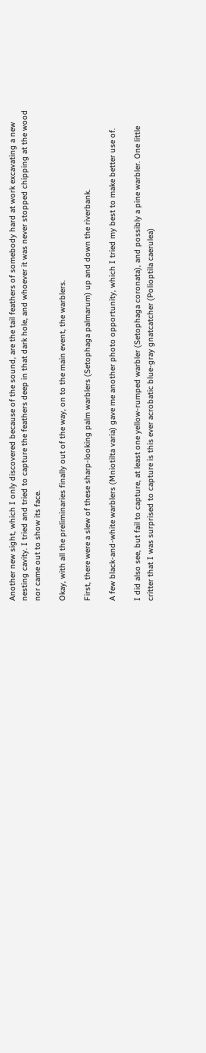Another new sight, which I only discovered because of the sound, are the tail feathers of somebody hard at work excavating a new nesting cavity. I tried and tried to capture the feathers deep in that dark hole, and whoever it was never stopped chipping at the wood nor came out to show its face.

Okay, with all the preliminaries finally out of the way, on to the main event, the warblers.

First, there were a slew of these sharp-looking palm warblers (Setophaga palmarum) up and down the riverbank.

A few black-and-white warblers (Mniotilta varia) gave me another photo opportunity, which I tried my best to make better use of.

I did also see, but fail to capture, at least one yellow-rumped warbler (Setophaga coronata), and possibly a pine warbler. One little critter that I was surprised to capture is this ever acrobatic blue-gray gnatcatcher (Polioptila caerulea)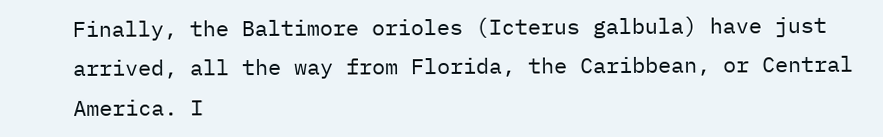Finally, the Baltimore orioles (Icterus galbula) have just arrived, all the way from Florida, the Caribbean, or Central America. I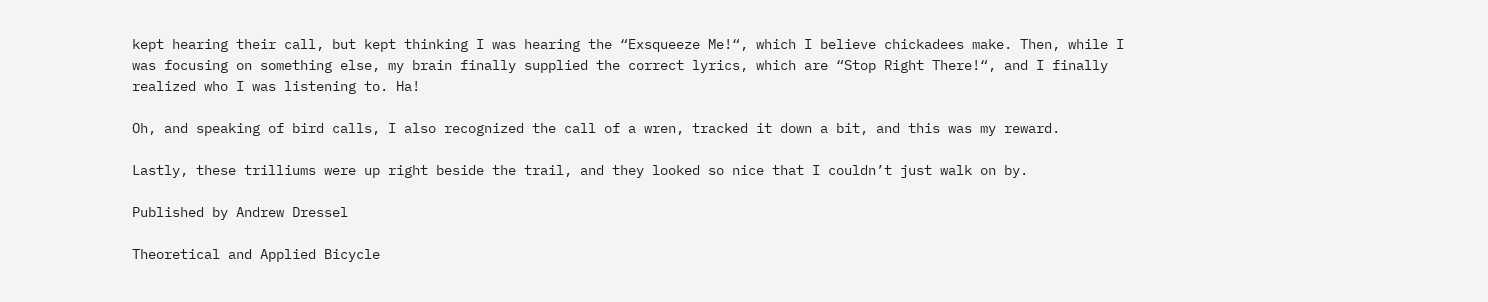kept hearing their call, but kept thinking I was hearing the “Exsqueeze Me!“, which I believe chickadees make. Then, while I was focusing on something else, my brain finally supplied the correct lyrics, which are “Stop Right There!“, and I finally realized who I was listening to. Ha!

Oh, and speaking of bird calls, I also recognized the call of a wren, tracked it down a bit, and this was my reward.

Lastly, these trilliums were up right beside the trail, and they looked so nice that I couldn’t just walk on by.

Published by Andrew Dressel

Theoretical and Applied Bicycle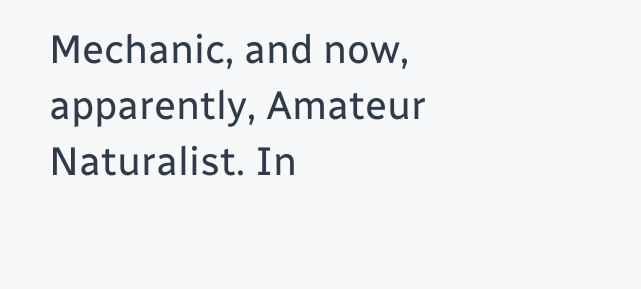Mechanic, and now, apparently, Amateur Naturalist. In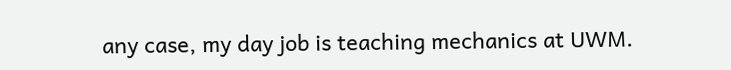any case, my day job is teaching mechanics at UWM.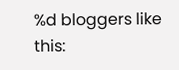%d bloggers like this: